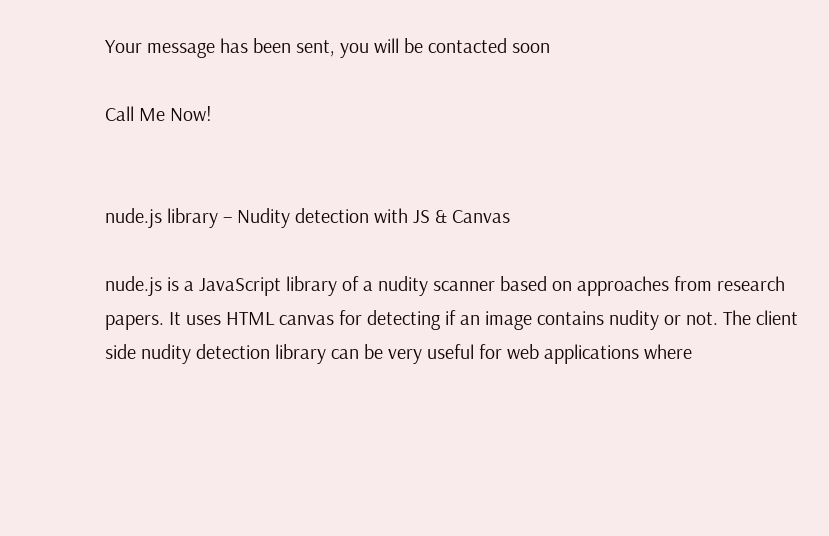Your message has been sent, you will be contacted soon

Call Me Now!


nude.js library – Nudity detection with JS & Canvas

nude.js is a JavaScript library of a nudity scanner based on approaches from research papers. It uses HTML canvas for detecting if an image contains nudity or not. The client side nudity detection library can be very useful for web applications where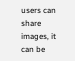users can share images, it can be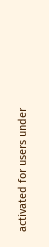activated for users under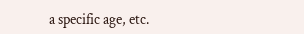a specific age, etc.